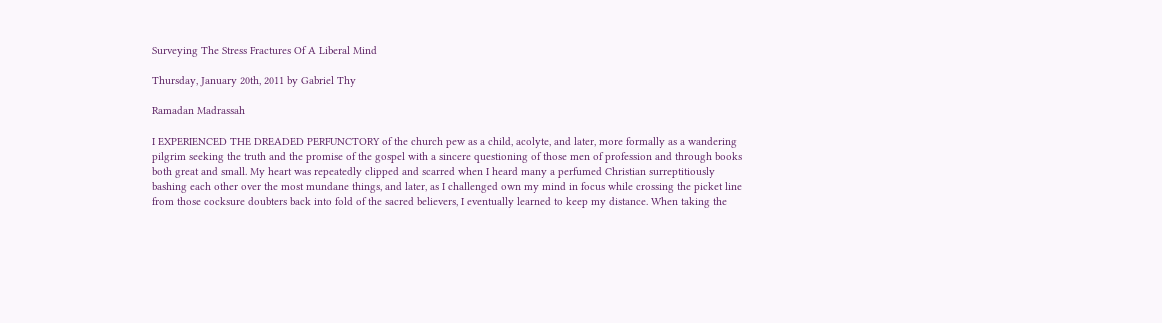Surveying The Stress Fractures Of A Liberal Mind

Thursday, January 20th, 2011 by Gabriel Thy

Ramadan Madrassah

I EXPERIENCED THE DREADED PERFUNCTORY of the church pew as a child, acolyte, and later, more formally as a wandering pilgrim seeking the truth and the promise of the gospel with a sincere questioning of those men of profession and through books both great and small. My heart was repeatedly clipped and scarred when I heard many a perfumed Christian surreptitiously bashing each other over the most mundane things, and later, as I challenged own my mind in focus while crossing the picket line from those cocksure doubters back into fold of the sacred believers, I eventually learned to keep my distance. When taking the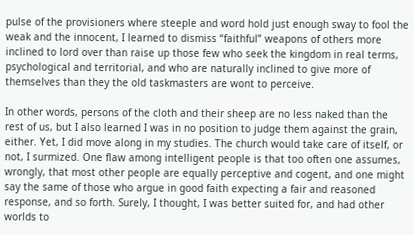pulse of the provisioners where steeple and word hold just enough sway to fool the weak and the innocent, I learned to dismiss “faithful” weapons of others more inclined to lord over than raise up those few who seek the kingdom in real terms, psychological and territorial, and who are naturally inclined to give more of themselves than they the old taskmasters are wont to perceive.

In other words, persons of the cloth and their sheep are no less naked than the rest of us, but I also learned I was in no position to judge them against the grain, either. Yet, I did move along in my studies. The church would take care of itself, or not, I surmized. One flaw among intelligent people is that too often one assumes, wrongly, that most other people are equally perceptive and cogent, and one might say the same of those who argue in good faith expecting a fair and reasoned response, and so forth. Surely, I thought, I was better suited for, and had other worlds to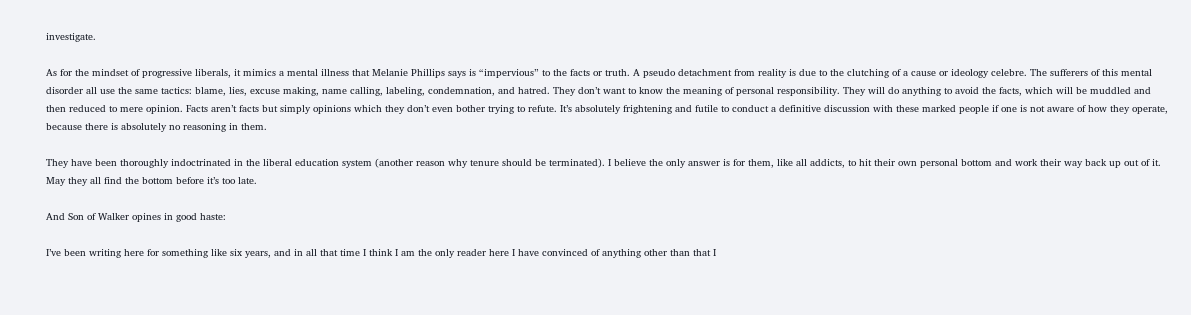investigate.

As for the mindset of progressive liberals, it mimics a mental illness that Melanie Phillips says is “impervious” to the facts or truth. A pseudo detachment from reality is due to the clutching of a cause or ideology celebre. The sufferers of this mental disorder all use the same tactics: blame, lies, excuse making, name calling, labeling, condemnation, and hatred. They don’t want to know the meaning of personal responsibility. They will do anything to avoid the facts, which will be muddled and then reduced to mere opinion. Facts aren’t facts but simply opinions which they don’t even bother trying to refute. It’s absolutely frightening and futile to conduct a definitive discussion with these marked people if one is not aware of how they operate, because there is absolutely no reasoning in them.

They have been thoroughly indoctrinated in the liberal education system (another reason why tenure should be terminated). I believe the only answer is for them, like all addicts, to hit their own personal bottom and work their way back up out of it. May they all find the bottom before it’s too late.

And Son of Walker opines in good haste:

I’ve been writing here for something like six years, and in all that time I think I am the only reader here I have convinced of anything other than that I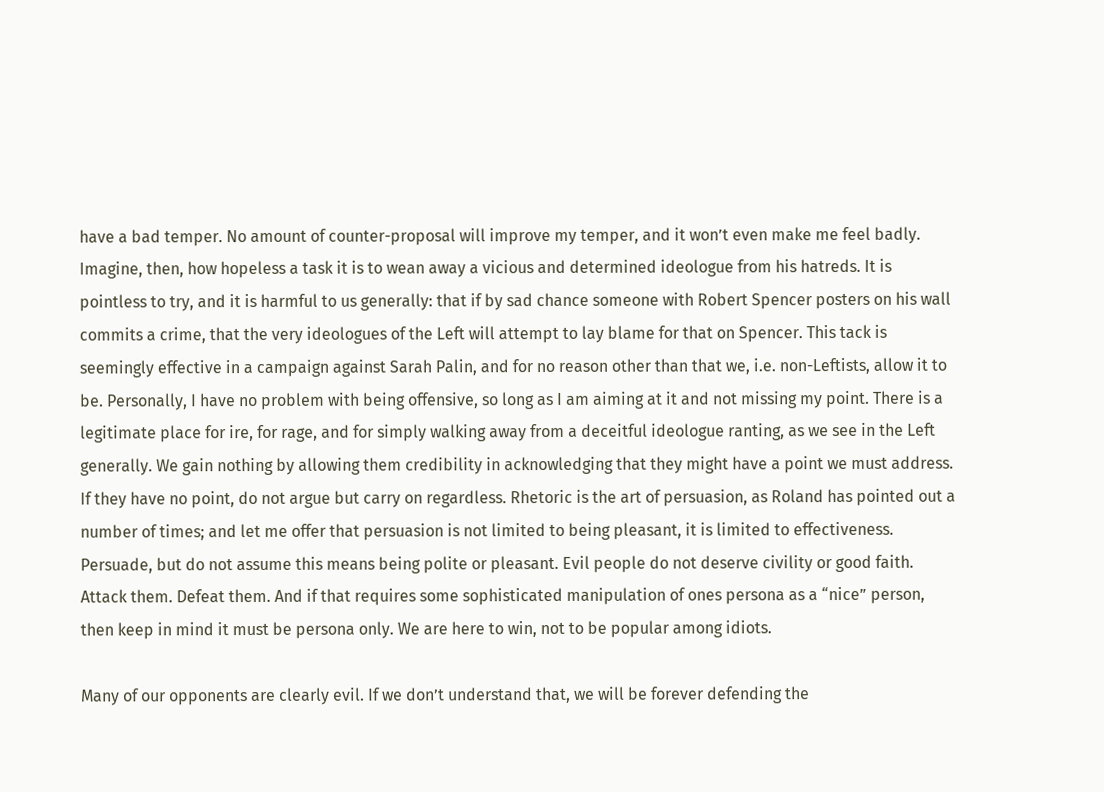have a bad temper. No amount of counter-proposal will improve my temper, and it won’t even make me feel badly. Imagine, then, how hopeless a task it is to wean away a vicious and determined ideologue from his hatreds. It is pointless to try, and it is harmful to us generally: that if by sad chance someone with Robert Spencer posters on his wall commits a crime, that the very ideologues of the Left will attempt to lay blame for that on Spencer. This tack is seemingly effective in a campaign against Sarah Palin, and for no reason other than that we, i.e. non-Leftists, allow it to be. Personally, I have no problem with being offensive, so long as I am aiming at it and not missing my point. There is a legitimate place for ire, for rage, and for simply walking away from a deceitful ideologue ranting, as we see in the Left generally. We gain nothing by allowing them credibility in acknowledging that they might have a point we must address. If they have no point, do not argue but carry on regardless. Rhetoric is the art of persuasion, as Roland has pointed out a number of times; and let me offer that persuasion is not limited to being pleasant, it is limited to effectiveness. Persuade, but do not assume this means being polite or pleasant. Evil people do not deserve civility or good faith. Attack them. Defeat them. And if that requires some sophisticated manipulation of ones persona as a “nice” person, then keep in mind it must be persona only. We are here to win, not to be popular among idiots.

Many of our opponents are clearly evil. If we don’t understand that, we will be forever defending the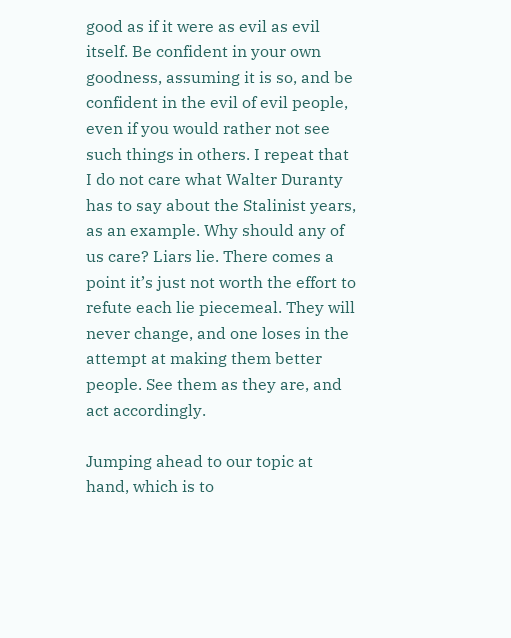good as if it were as evil as evil itself. Be confident in your own goodness, assuming it is so, and be confident in the evil of evil people, even if you would rather not see such things in others. I repeat that I do not care what Walter Duranty has to say about the Stalinist years, as an example. Why should any of us care? Liars lie. There comes a point it’s just not worth the effort to refute each lie piecemeal. They will never change, and one loses in the attempt at making them better people. See them as they are, and act accordingly.

Jumping ahead to our topic at hand, which is to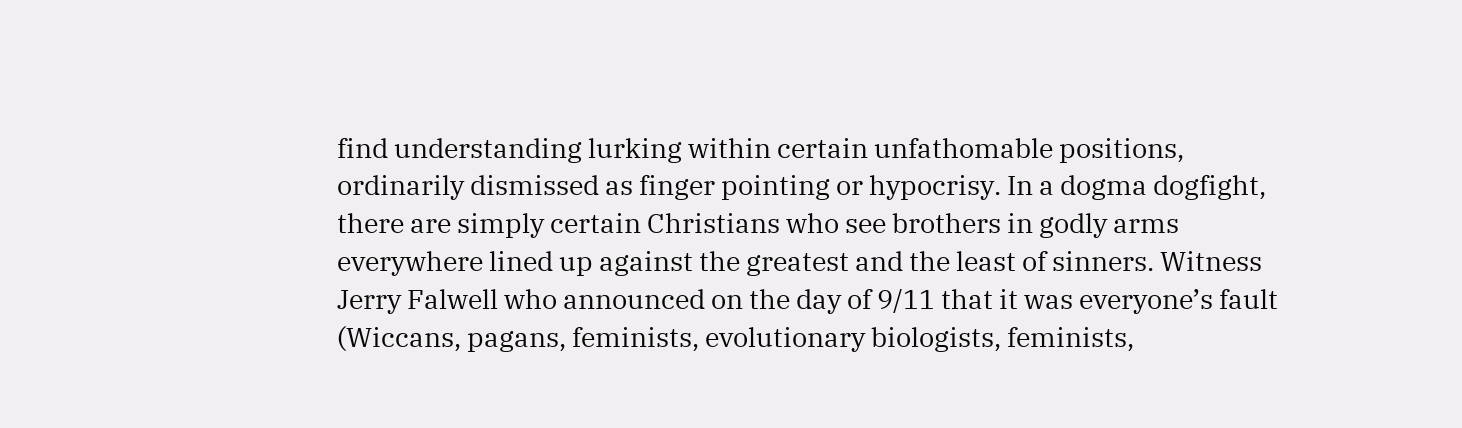find understanding lurking within certain unfathomable positions, ordinarily dismissed as finger pointing or hypocrisy. In a dogma dogfight, there are simply certain Christians who see brothers in godly arms everywhere lined up against the greatest and the least of sinners. Witness Jerry Falwell who announced on the day of 9/11 that it was everyone’s fault (Wiccans, pagans, feminists, evolutionary biologists, feminists,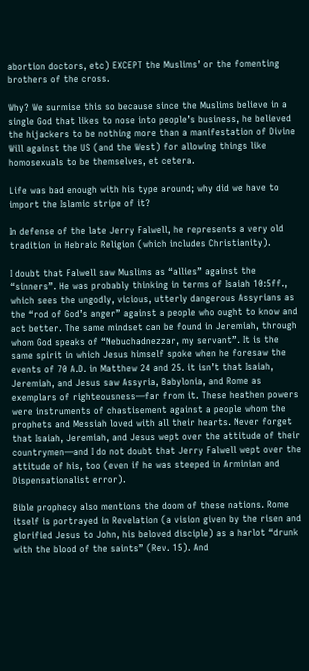abortion doctors, etc) EXCEPT the Muslims’ or the fomenting brothers of the cross.

Why? We surmise this so because since the Muslims believe in a single God that likes to nose into people’s business, he believed the hijackers to be nothing more than a manifestation of Divine Will against the US (and the West) for allowing things like homosexuals to be themselves, et cetera.

Life was bad enough with his type around; why did we have to import the Islamic stripe of it?

In defense of the late Jerry Falwell, he represents a very old tradition in Hebraic Religion (which includes Christianity).

I doubt that Falwell saw Muslims as “allies” against the “sinners”. He was probably thinking in terms of Isaiah 10:5ff., which sees the ungodly, vicious, utterly dangerous Assyrians as the “rod of God’s anger” against a people who ought to know and act better. The same mindset can be found in Jeremiah, through whom God speaks of “Nebuchadnezzar, my servant”. It is the same spirit in which Jesus himself spoke when he foresaw the events of 70 A.D. in Matthew 24 and 25. it isn’t that Isaiah, Jeremiah, and Jesus saw Assyria, Babylonia, and Rome as exemplars of righteousness—far from it. These heathen powers were instruments of chastisement against a people whom the prophets and Messiah loved with all their hearts. Never forget that Isaiah, Jeremiah, and Jesus wept over the attitude of their countrymen—and I do not doubt that Jerry Falwell wept over the attitude of his, too (even if he was steeped in Arminian and Dispensationalist error).

Bible prophecy also mentions the doom of these nations. Rome itself is portrayed in Revelation (a vision given by the risen and glorified Jesus to John, his beloved disciple) as a harlot “drunk with the blood of the saints” (Rev. 15). And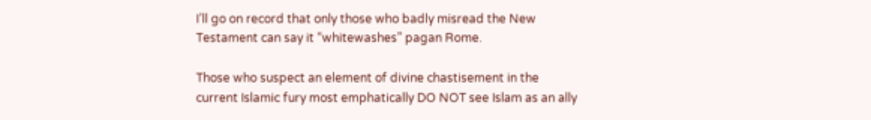I’ll go on record that only those who badly misread the New Testament can say it “whitewashes” pagan Rome.

Those who suspect an element of divine chastisement in the current Islamic fury most emphatically DO NOT see Islam as an ally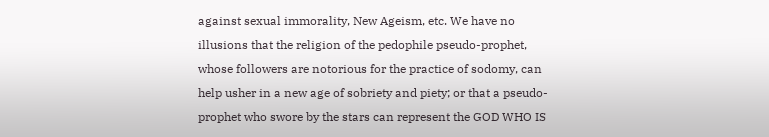against sexual immorality, New Ageism, etc. We have no illusions that the religion of the pedophile pseudo-prophet, whose followers are notorious for the practice of sodomy, can help usher in a new age of sobriety and piety; or that a pseudo-prophet who swore by the stars can represent the GOD WHO IS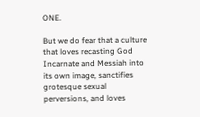ONE.

But we do fear that a culture that loves recasting God Incarnate and Messiah into its own image, sanctifies grotesque sexual perversions, and loves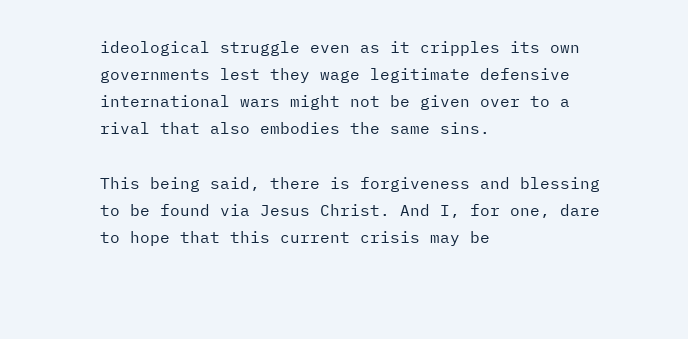ideological struggle even as it cripples its own governments lest they wage legitimate defensive international wars might not be given over to a rival that also embodies the same sins.

This being said, there is forgiveness and blessing to be found via Jesus Christ. And I, for one, dare to hope that this current crisis may be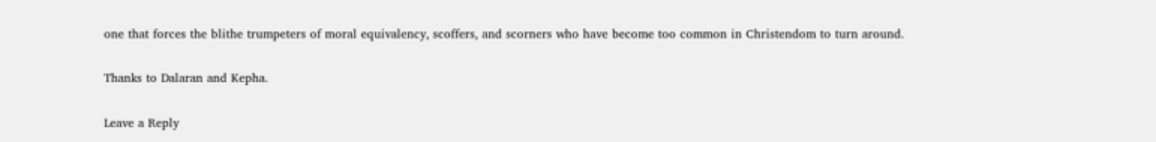one that forces the blithe trumpeters of moral equivalency, scoffers, and scorners who have become too common in Christendom to turn around.

Thanks to Dalaran and Kepha.

Leave a Reply